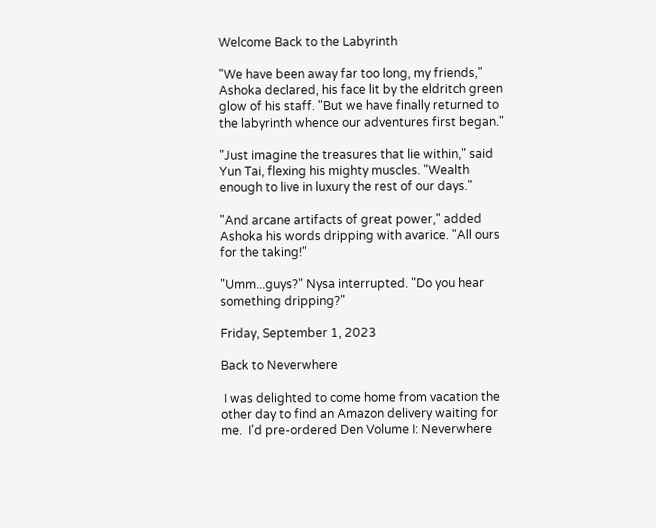Welcome Back to the Labyrinth

"We have been away far too long, my friends," Ashoka declared, his face lit by the eldritch green glow of his staff. "But we have finally returned to the labyrinth whence our adventures first began."

"Just imagine the treasures that lie within," said Yun Tai, flexing his mighty muscles. "Wealth enough to live in luxury the rest of our days."

"And arcane artifacts of great power," added Ashoka his words dripping with avarice. "All ours for the taking!"

"Umm...guys?" Nysa interrupted. "Do you hear something dripping?"

Friday, September 1, 2023

Back to Neverwhere

 I was delighted to come home from vacation the other day to find an Amazon delivery waiting for me.  I'd pre-ordered Den Volume I: Neverwhere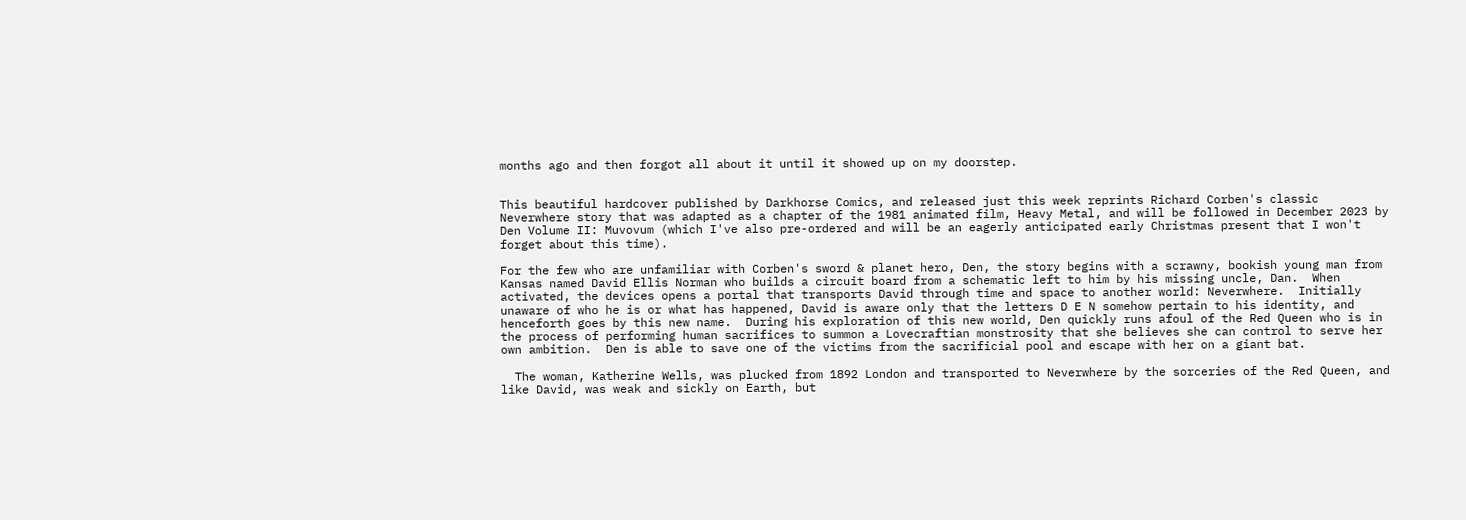months ago and then forgot all about it until it showed up on my doorstep.


This beautiful hardcover published by Darkhorse Comics, and released just this week reprints Richard Corben's classic Neverwhere story that was adapted as a chapter of the 1981 animated film, Heavy Metal, and will be followed in December 2023 by Den Volume II: Muvovum (which I've also pre-ordered and will be an eagerly anticipated early Christmas present that I won't forget about this time).

For the few who are unfamiliar with Corben's sword & planet hero, Den, the story begins with a scrawny, bookish young man from Kansas named David Ellis Norman who builds a circuit board from a schematic left to him by his missing uncle, Dan.  When activated, the devices opens a portal that transports David through time and space to another world: Neverwhere.  Initially unaware of who he is or what has happened, David is aware only that the letters D E N somehow pertain to his identity, and henceforth goes by this new name.  During his exploration of this new world, Den quickly runs afoul of the Red Queen who is in the process of performing human sacrifices to summon a Lovecraftian monstrosity that she believes she can control to serve her own ambition.  Den is able to save one of the victims from the sacrificial pool and escape with her on a giant bat.

  The woman, Katherine Wells, was plucked from 1892 London and transported to Neverwhere by the sorceries of the Red Queen, and like David, was weak and sickly on Earth, but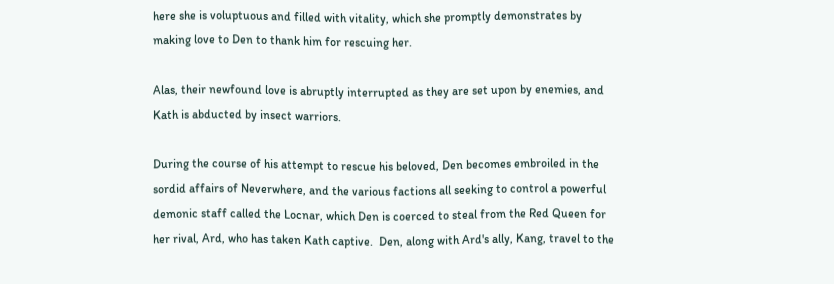here she is voluptuous and filled with vitality, which she promptly demonstrates by making love to Den to thank him for rescuing her.

Alas, their newfound love is abruptly interrupted as they are set upon by enemies, and Kath is abducted by insect warriors.

During the course of his attempt to rescue his beloved, Den becomes embroiled in the sordid affairs of Neverwhere, and the various factions all seeking to control a powerful demonic staff called the Locnar, which Den is coerced to steal from the Red Queen for her rival, Ard, who has taken Kath captive.  Den, along with Ard's ally, Kang, travel to the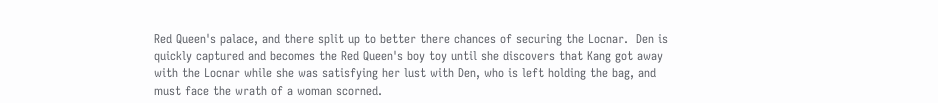Red Queen's palace, and there split up to better there chances of securing the Locnar.  Den is quickly captured and becomes the Red Queen's boy toy until she discovers that Kang got away with the Locnar while she was satisfying her lust with Den, who is left holding the bag, and must face the wrath of a woman scorned.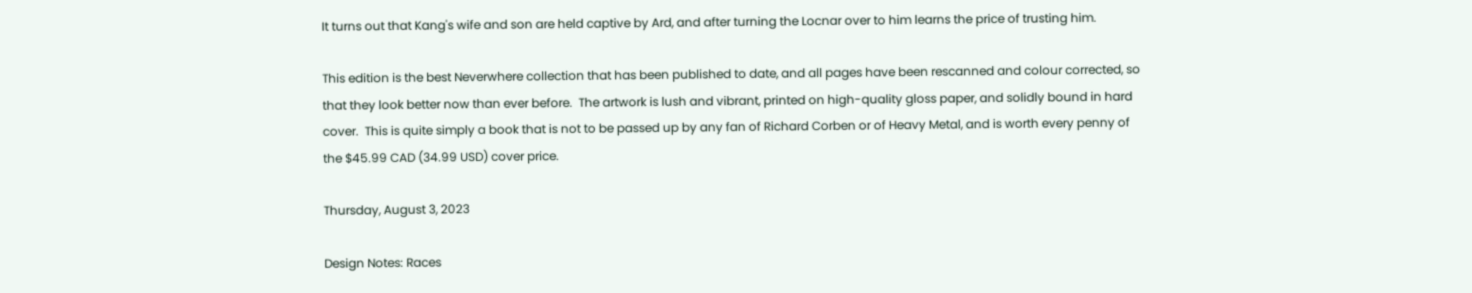It turns out that Kang's wife and son are held captive by Ard, and after turning the Locnar over to him learns the price of trusting him.

This edition is the best Neverwhere collection that has been published to date, and all pages have been rescanned and colour corrected, so that they look better now than ever before.  The artwork is lush and vibrant, printed on high-quality gloss paper, and solidly bound in hard cover.  This is quite simply a book that is not to be passed up by any fan of Richard Corben or of Heavy Metal, and is worth every penny of the $45.99 CAD (34.99 USD) cover price.

Thursday, August 3, 2023

Design Notes: Races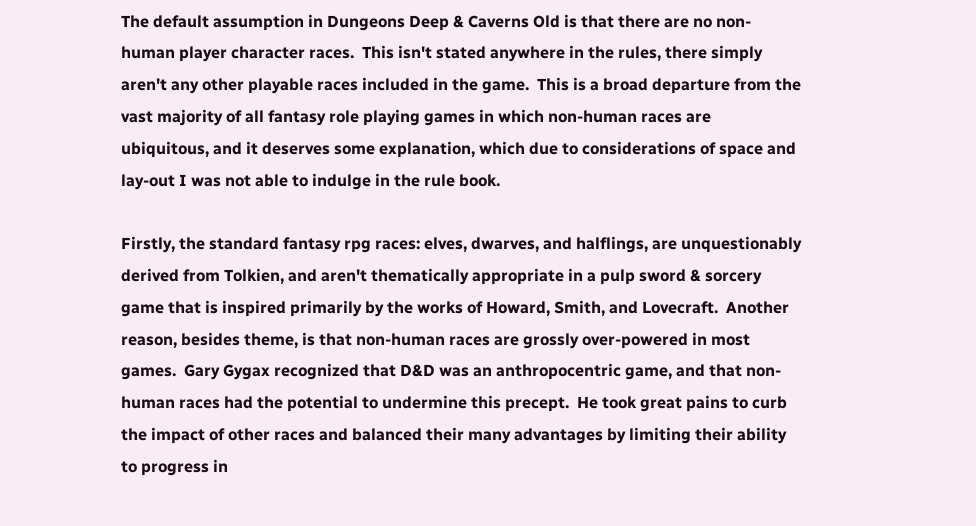The default assumption in Dungeons Deep & Caverns Old is that there are no non-human player character races.  This isn't stated anywhere in the rules, there simply aren't any other playable races included in the game.  This is a broad departure from the vast majority of all fantasy role playing games in which non-human races are ubiquitous, and it deserves some explanation, which due to considerations of space and lay-out I was not able to indulge in the rule book.

Firstly, the standard fantasy rpg races: elves, dwarves, and halflings, are unquestionably derived from Tolkien, and aren't thematically appropriate in a pulp sword & sorcery game that is inspired primarily by the works of Howard, Smith, and Lovecraft.  Another reason, besides theme, is that non-human races are grossly over-powered in most games.  Gary Gygax recognized that D&D was an anthropocentric game, and that non-human races had the potential to undermine this precept.  He took great pains to curb the impact of other races and balanced their many advantages by limiting their ability to progress in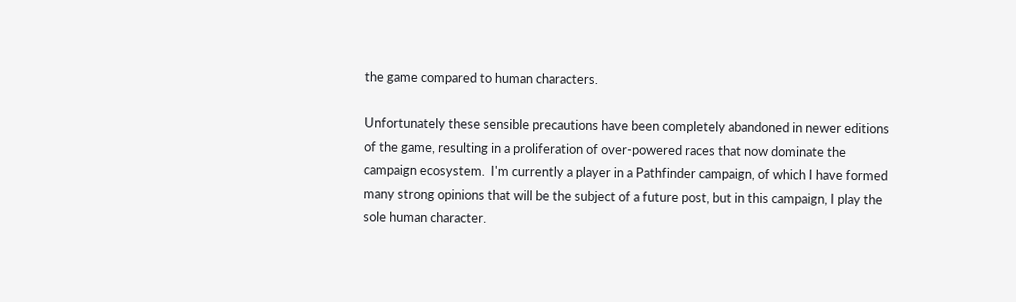the game compared to human characters.

Unfortunately these sensible precautions have been completely abandoned in newer editions of the game, resulting in a proliferation of over-powered races that now dominate the campaign ecosystem.  I'm currently a player in a Pathfinder campaign, of which I have formed many strong opinions that will be the subject of a future post, but in this campaign, I play the sole human character.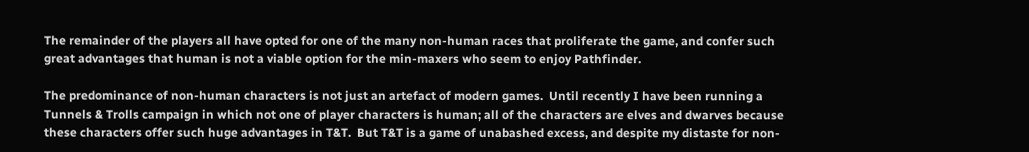The remainder of the players all have opted for one of the many non-human races that proliferate the game, and confer such great advantages that human is not a viable option for the min-maxers who seem to enjoy Pathfinder.

The predominance of non-human characters is not just an artefact of modern games.  Until recently I have been running a Tunnels & Trolls campaign in which not one of player characters is human; all of the characters are elves and dwarves because these characters offer such huge advantages in T&T.  But T&T is a game of unabashed excess, and despite my distaste for non-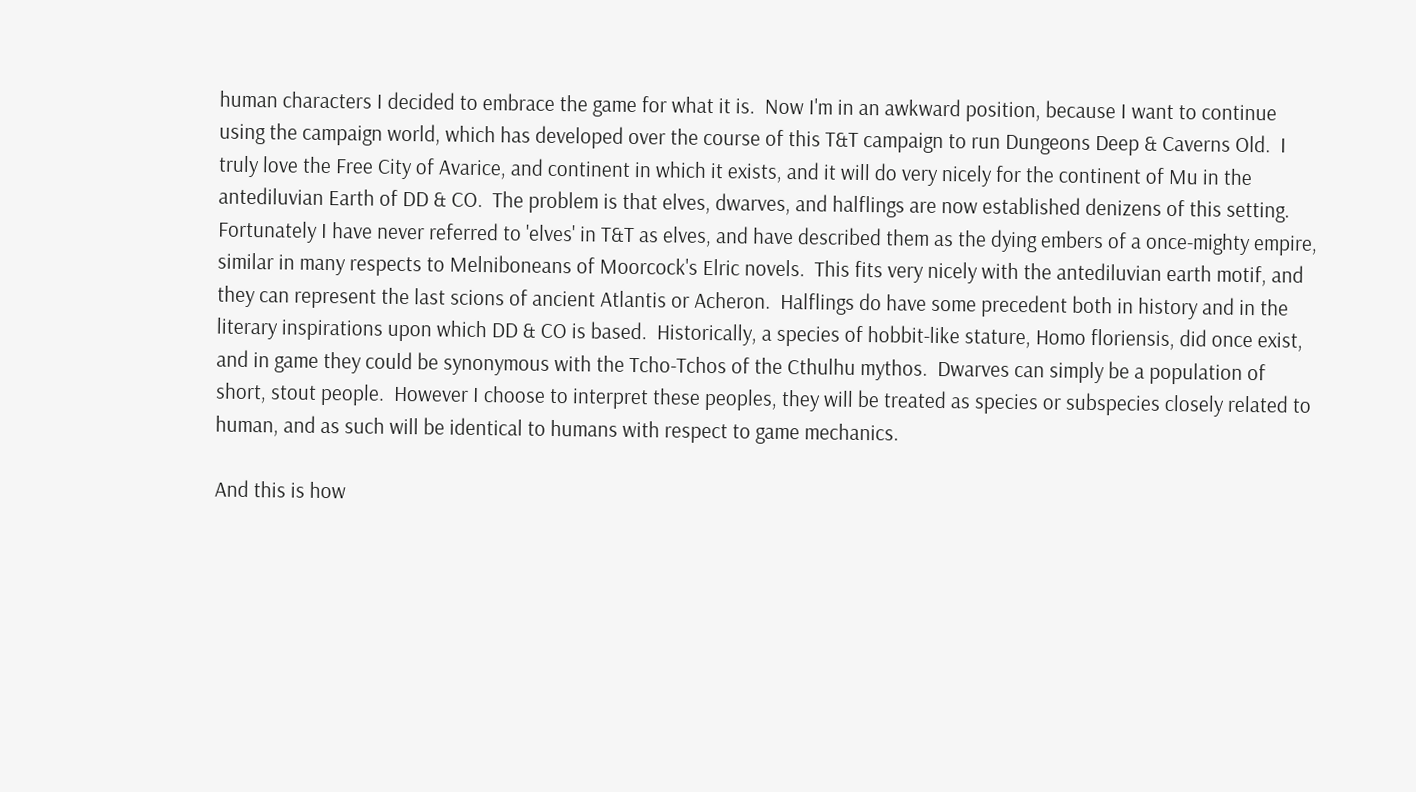human characters I decided to embrace the game for what it is.  Now I'm in an awkward position, because I want to continue using the campaign world, which has developed over the course of this T&T campaign to run Dungeons Deep & Caverns Old.  I truly love the Free City of Avarice, and continent in which it exists, and it will do very nicely for the continent of Mu in the antediluvian Earth of DD & CO.  The problem is that elves, dwarves, and halflings are now established denizens of this setting.  Fortunately I have never referred to 'elves' in T&T as elves, and have described them as the dying embers of a once-mighty empire, similar in many respects to Melniboneans of Moorcock's Elric novels.  This fits very nicely with the antediluvian earth motif, and they can represent the last scions of ancient Atlantis or Acheron.  Halflings do have some precedent both in history and in the literary inspirations upon which DD & CO is based.  Historically, a species of hobbit-like stature, Homo floriensis, did once exist, and in game they could be synonymous with the Tcho-Tchos of the Cthulhu mythos.  Dwarves can simply be a population of short, stout people.  However I choose to interpret these peoples, they will be treated as species or subspecies closely related to human, and as such will be identical to humans with respect to game mechanics.

And this is how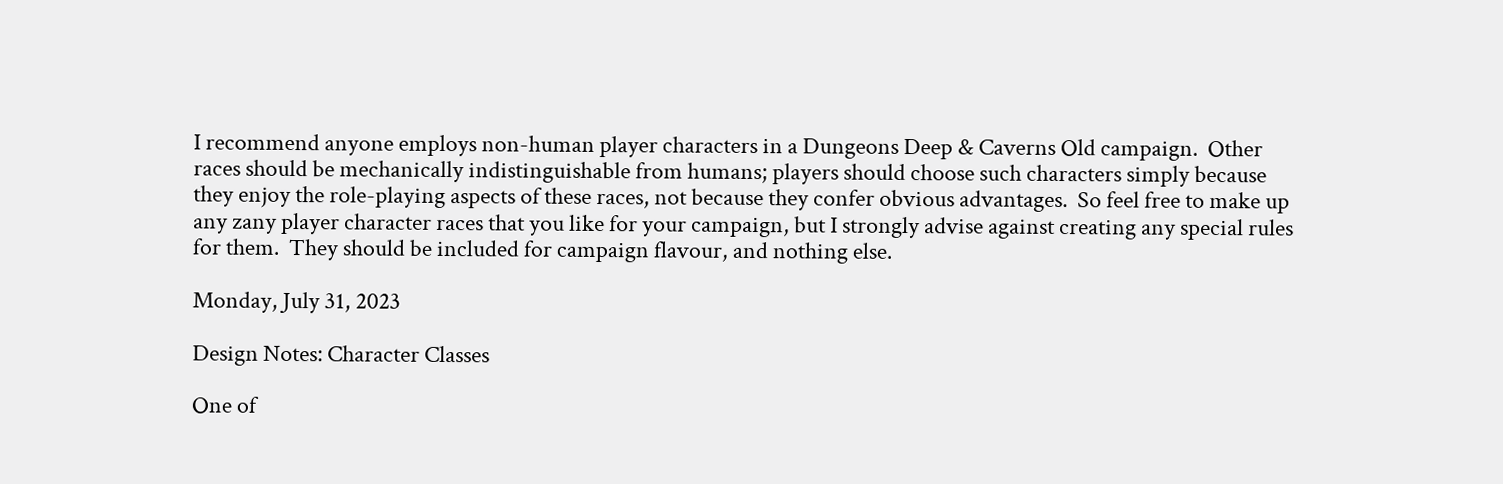I recommend anyone employs non-human player characters in a Dungeons Deep & Caverns Old campaign.  Other races should be mechanically indistinguishable from humans; players should choose such characters simply because they enjoy the role-playing aspects of these races, not because they confer obvious advantages.  So feel free to make up any zany player character races that you like for your campaign, but I strongly advise against creating any special rules for them.  They should be included for campaign flavour, and nothing else.

Monday, July 31, 2023

Design Notes: Character Classes

One of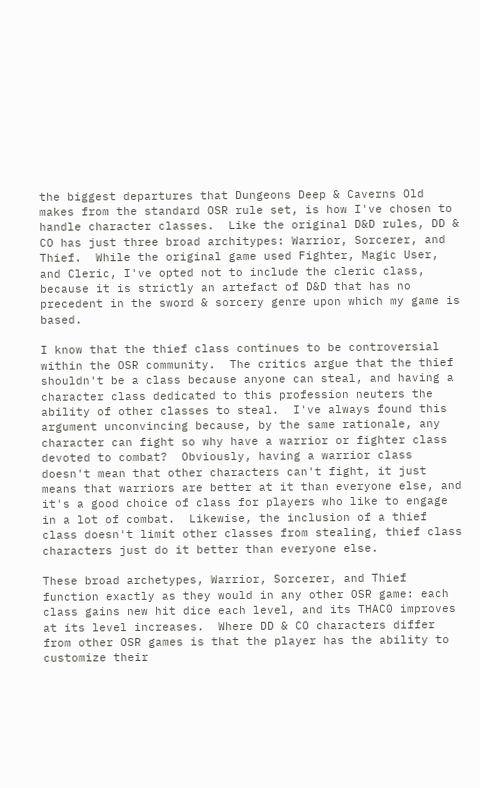the biggest departures that Dungeons Deep & Caverns Old makes from the standard OSR rule set, is how I've chosen to handle character classes.  Like the original D&D rules, DD & CO has just three broad architypes: Warrior, Sorcerer, and Thief.  While the original game used Fighter, Magic User, and Cleric, I've opted not to include the cleric class, because it is strictly an artefact of D&D that has no precedent in the sword & sorcery genre upon which my game is based.

I know that the thief class continues to be controversial within the OSR community.  The critics argue that the thief shouldn't be a class because anyone can steal, and having a character class dedicated to this profession neuters the ability of other classes to steal.  I've always found this argument unconvincing because, by the same rationale, any character can fight so why have a warrior or fighter class devoted to combat?  Obviously, having a warrior class doesn't mean that other characters can't fight, it just means that warriors are better at it than everyone else, and it's a good choice of class for players who like to engage in a lot of combat.  Likewise, the inclusion of a thief class doesn't limit other classes from stealing, thief class characters just do it better than everyone else.

These broad archetypes, Warrior, Sorcerer, and Thief function exactly as they would in any other OSR game: each class gains new hit dice each level, and its THAC0 improves at its level increases.  Where DD & CO characters differ from other OSR games is that the player has the ability to customize their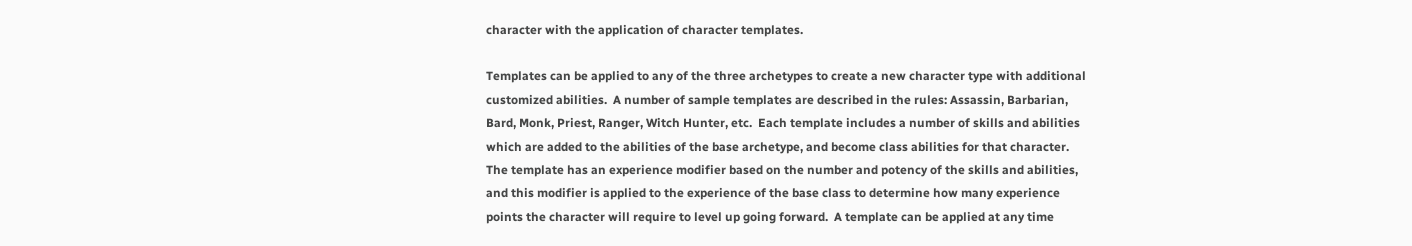character with the application of character templates.

Templates can be applied to any of the three archetypes to create a new character type with additional customized abilities.  A number of sample templates are described in the rules: Assassin, Barbarian, Bard, Monk, Priest, Ranger, Witch Hunter, etc.  Each template includes a number of skills and abilities which are added to the abilities of the base archetype, and become class abilities for that character.  The template has an experience modifier based on the number and potency of the skills and abilities, and this modifier is applied to the experience of the base class to determine how many experience points the character will require to level up going forward.  A template can be applied at any time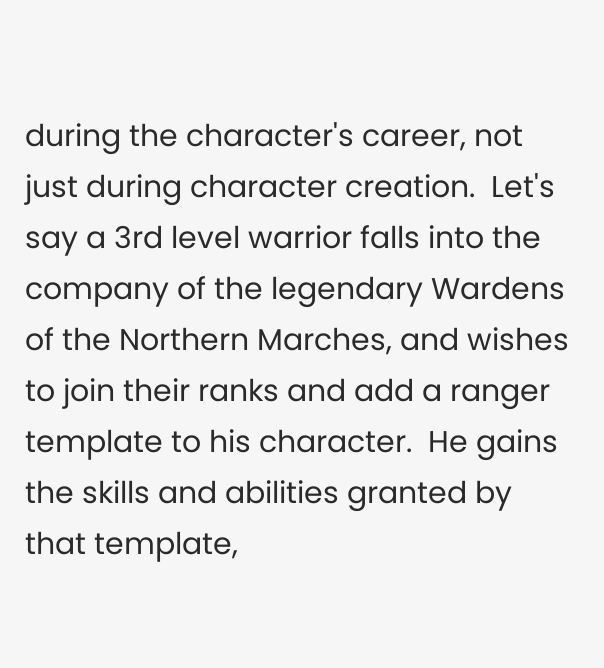during the character's career, not just during character creation.  Let's say a 3rd level warrior falls into the company of the legendary Wardens of the Northern Marches, and wishes to join their ranks and add a ranger template to his character.  He gains the skills and abilities granted by that template,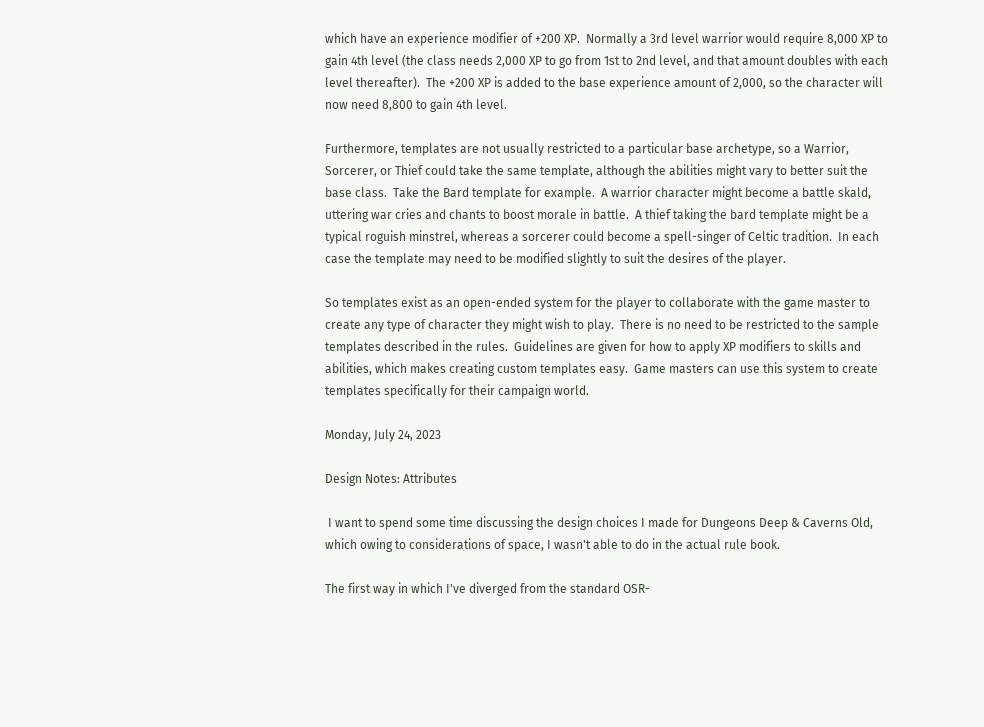which have an experience modifier of +200 XP.  Normally a 3rd level warrior would require 8,000 XP to gain 4th level (the class needs 2,000 XP to go from 1st to 2nd level, and that amount doubles with each level thereafter).  The +200 XP is added to the base experience amount of 2,000, so the character will now need 8,800 to gain 4th level.

Furthermore, templates are not usually restricted to a particular base archetype, so a Warrior, Sorcerer, or Thief could take the same template, although the abilities might vary to better suit the base class.  Take the Bard template for example.  A warrior character might become a battle skald, uttering war cries and chants to boost morale in battle.  A thief taking the bard template might be a typical roguish minstrel, whereas a sorcerer could become a spell-singer of Celtic tradition.  In each case the template may need to be modified slightly to suit the desires of the player.

So templates exist as an open-ended system for the player to collaborate with the game master to create any type of character they might wish to play.  There is no need to be restricted to the sample templates described in the rules.  Guidelines are given for how to apply XP modifiers to skills and abilities, which makes creating custom templates easy.  Game masters can use this system to create templates specifically for their campaign world.

Monday, July 24, 2023

Design Notes: Attributes

 I want to spend some time discussing the design choices I made for Dungeons Deep & Caverns Old, which owing to considerations of space, I wasn't able to do in the actual rule book.

The first way in which I've diverged from the standard OSR-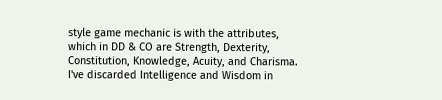style game mechanic is with the attributes, which in DD & CO are Strength, Dexterity, Constitution, Knowledge, Acuity, and Charisma.  I've discarded Intelligence and Wisdom in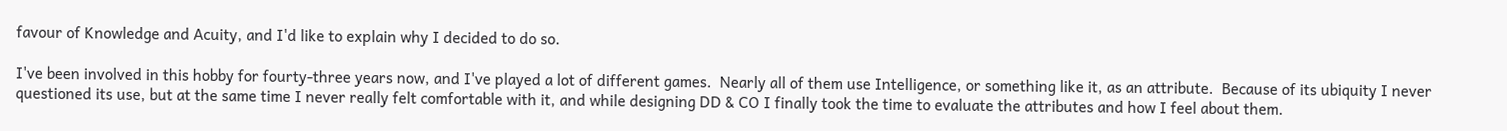favour of Knowledge and Acuity, and I'd like to explain why I decided to do so.

I've been involved in this hobby for fourty-three years now, and I've played a lot of different games.  Nearly all of them use Intelligence, or something like it, as an attribute.  Because of its ubiquity I never questioned its use, but at the same time I never really felt comfortable with it, and while designing DD & CO I finally took the time to evaluate the attributes and how I feel about them.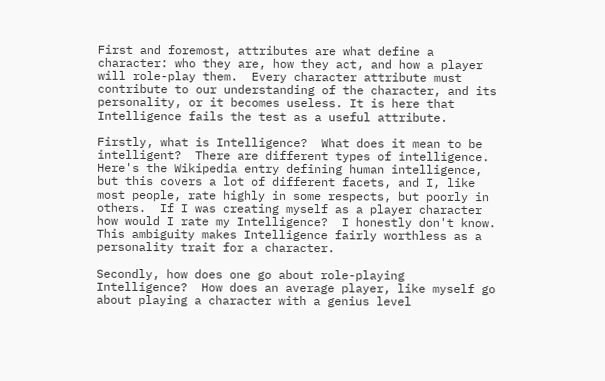First and foremost, attributes are what define a character: who they are, how they act, and how a player will role-play them.  Every character attribute must contribute to our understanding of the character, and its personality, or it becomes useless. It is here that Intelligence fails the test as a useful attribute.

Firstly, what is Intelligence?  What does it mean to be intelligent?  There are different types of intelligence.  Here's the Wikipedia entry defining human intelligence, but this covers a lot of different facets, and I, like most people, rate highly in some respects, but poorly in others.  If I was creating myself as a player character how would I rate my Intelligence?  I honestly don't know.  This ambiguity makes Intelligence fairly worthless as a personality trait for a character.

Secondly, how does one go about role-playing Intelligence?  How does an average player, like myself go about playing a character with a genius level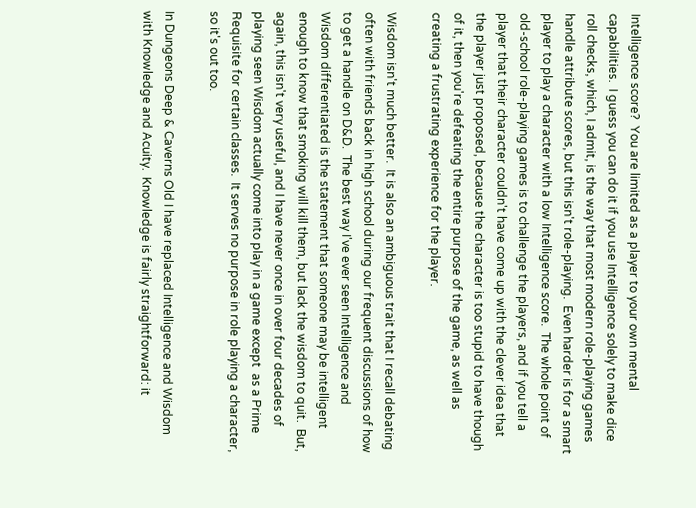Intelligence score?  You are limited as a player to your own mental capabilities.  I guess you can do it if you use Intelligence solely to make dice roll checks, which, I admit, is the way that most modern role-playing games handle attribute scores, but this isn't role-playing.  Even harder is for a smart player to play a character with a low Intelligence score.  The whole point of old-school role-playing games is to challenge the players, and if you tell a player that their character couldn't have come up with the clever idea that the player just proposed, because the character is too stupid to have though of it, then you're defeating the entire purpose of the game, as well as creating a frustrating experience for the player.

Wisdom isn't much better.  It is also an ambiguous trait that I recall debating often with friends back in high school during our frequent discussions of how to get a handle on D&D.  The best way I've ever seen Intelligence and Wisdom differentiated is the statement that someone may be intelligent enough to know that smoking will kill them, but lack the wisdom to quit.  But, again, this isn't very useful, and I have never once in over four decades of playing seen Wisdom actually come into play in a game except  as a Prime Requisite for certain classes.  It serves no purpose in role playing a character, so it's out too.

In Dungeons Deep & Caverns Old I have replaced Intelligence and Wisdom with Knowledge and Acuity.  Knowledge is fairly straightforward: it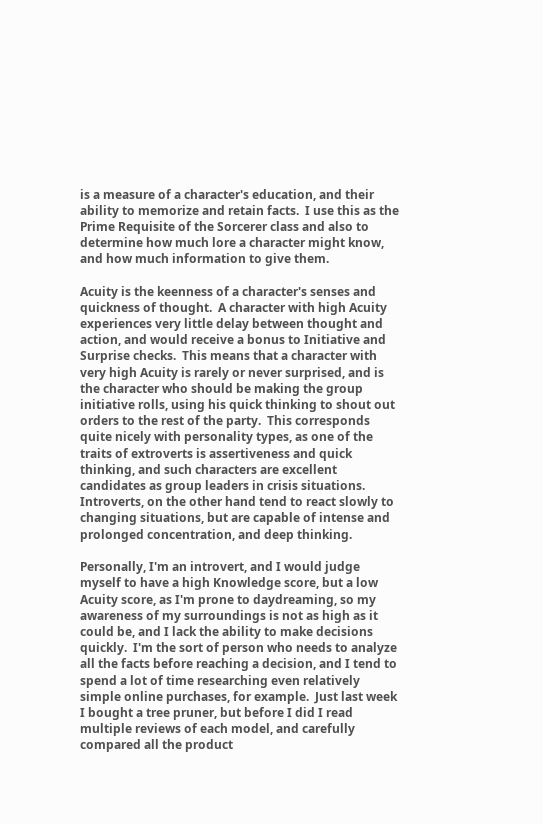is a measure of a character's education, and their ability to memorize and retain facts.  I use this as the Prime Requisite of the Sorcerer class and also to determine how much lore a character might know, and how much information to give them.

Acuity is the keenness of a character's senses and quickness of thought.  A character with high Acuity experiences very little delay between thought and action, and would receive a bonus to Initiative and Surprise checks.  This means that a character with very high Acuity is rarely or never surprised, and is the character who should be making the group initiative rolls, using his quick thinking to shout out orders to the rest of the party.  This corresponds quite nicely with personality types, as one of the traits of extroverts is assertiveness and quick thinking, and such characters are excellent candidates as group leaders in crisis situations.  Introverts, on the other hand tend to react slowly to changing situations, but are capable of intense and prolonged concentration, and deep thinking.

Personally, I'm an introvert, and I would judge myself to have a high Knowledge score, but a low Acuity score, as I'm prone to daydreaming, so my awareness of my surroundings is not as high as it could be, and I lack the ability to make decisions quickly.  I'm the sort of person who needs to analyze all the facts before reaching a decision, and I tend to spend a lot of time researching even relatively simple online purchases, for example.  Just last week I bought a tree pruner, but before I did I read multiple reviews of each model, and carefully compared all the product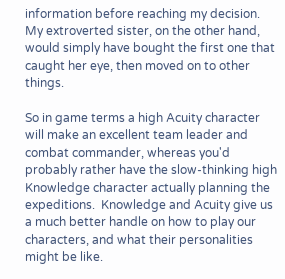information before reaching my decision.  My extroverted sister, on the other hand, would simply have bought the first one that caught her eye, then moved on to other things.

So in game terms a high Acuity character will make an excellent team leader and combat commander, whereas you'd probably rather have the slow-thinking high Knowledge character actually planning the expeditions.  Knowledge and Acuity give us a much better handle on how to play our characters, and what their personalities might be like.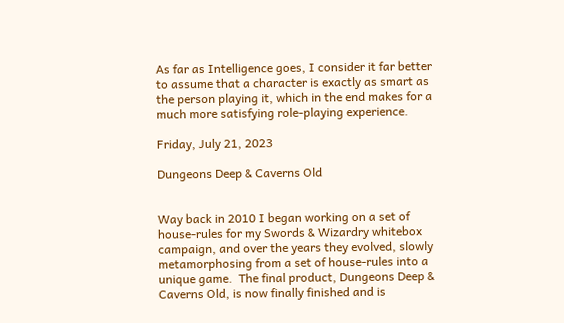As far as Intelligence goes, I consider it far better to assume that a character is exactly as smart as the person playing it, which in the end makes for a much more satisfying role-playing experience.

Friday, July 21, 2023

Dungeons Deep & Caverns Old


Way back in 2010 I began working on a set of house-rules for my Swords & Wizardry whitebox campaign, and over the years they evolved, slowly metamorphosing from a set of house-rules into a unique game.  The final product, Dungeons Deep & Caverns Old, is now finally finished and is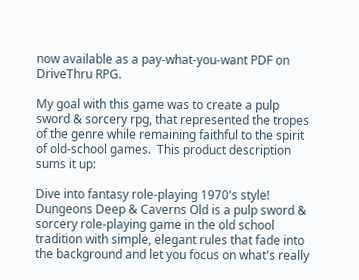now available as a pay-what-you-want PDF on DriveThru RPG.

My goal with this game was to create a pulp sword & sorcery rpg, that represented the tropes of the genre while remaining faithful to the spirit of old-school games.  This product description sums it up:

Dive into fantasy role-playing 1970's style! Dungeons Deep & Caverns Old is a pulp sword & sorcery role-playing game in the old school tradition with simple, elegant rules that fade into the background and let you focus on what's really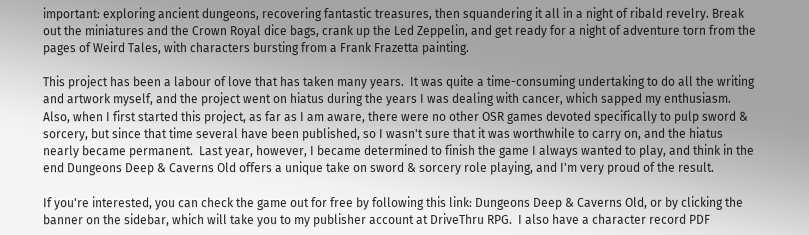important: exploring ancient dungeons, recovering fantastic treasures, then squandering it all in a night of ribald revelry. Break out the miniatures and the Crown Royal dice bags, crank up the Led Zeppelin, and get ready for a night of adventure torn from the pages of Weird Tales, with characters bursting from a Frank Frazetta painting.

This project has been a labour of love that has taken many years.  It was quite a time-consuming undertaking to do all the writing and artwork myself, and the project went on hiatus during the years I was dealing with cancer, which sapped my enthusiasm.  Also, when I first started this project, as far as I am aware, there were no other OSR games devoted specifically to pulp sword & sorcery, but since that time several have been published, so I wasn't sure that it was worthwhile to carry on, and the hiatus nearly became permanent.  Last year, however, I became determined to finish the game I always wanted to play, and think in the end Dungeons Deep & Caverns Old offers a unique take on sword & sorcery role playing, and I'm very proud of the result.

If you're interested, you can check the game out for free by following this link: Dungeons Deep & Caverns Old, or by clicking the banner on the sidebar, which will take you to my publisher account at DriveThru RPG.  I also have a character record PDF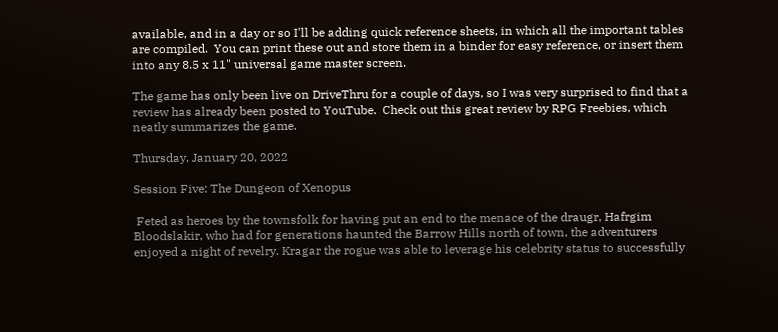available, and in a day or so I'll be adding quick reference sheets, in which all the important tables are compiled.  You can print these out and store them in a binder for easy reference, or insert them into any 8.5 x 11" universal game master screen.

The game has only been live on DriveThru for a couple of days, so I was very surprised to find that a review has already been posted to YouTube.  Check out this great review by RPG Freebies, which neatly summarizes the game.

Thursday, January 20, 2022

Session Five: The Dungeon of Xenopus

 Feted as heroes by the townsfolk for having put an end to the menace of the draugr, Hafrgim Bloodslakir, who had for generations haunted the Barrow Hills north of town, the adventurers enjoyed a night of revelry. Kragar the rogue was able to leverage his celebrity status to successfully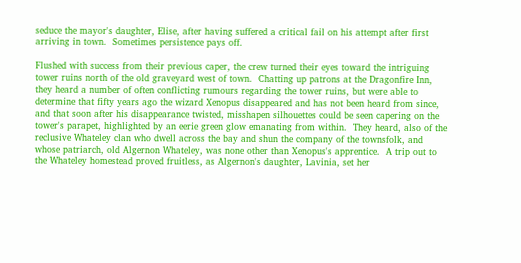seduce the mayor's daughter, Elise, after having suffered a critical fail on his attempt after first arriving in town.  Sometimes persistence pays off.

Flushed with success from their previous caper, the crew turned their eyes toward the intriguing tower ruins north of the old graveyard west of town.  Chatting up patrons at the Dragonfire Inn, they heard a number of often conflicting rumours regarding the tower ruins, but were able to determine that fifty years ago the wizard Xenopus disappeared and has not been heard from since, and that soon after his disappearance twisted, misshapen silhouettes could be seen capering on the tower's parapet, highlighted by an eerie green glow emanating from within.  They heard, also of the reclusive Whateley clan who dwell across the bay and shun the company of the townsfolk, and whose patriarch, old Algernon Whateley, was none other than Xenopus's apprentice.  A trip out to the Whateley homestead proved fruitless, as Algernon's daughter, Lavinia, set her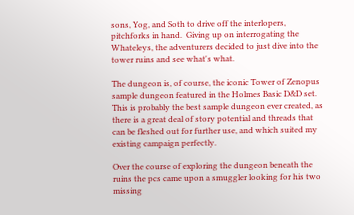sons, Yog, and Soth to drive off the interlopers, pitchforks in hand.  Giving up on interrogating the Whateleys, the adventurers decided to just dive into the tower ruins and see what's what.

The dungeon is, of course, the iconic Tower of Zenopus sample dungeon featured in the Holmes Basic D&D set.  This is probably the best sample dungeon ever created, as there is a great deal of story potential and threads that can be fleshed out for further use, and which suited my existing campaign perfectly.

Over the course of exploring the dungeon beneath the ruins the pcs came upon a smuggler looking for his two missing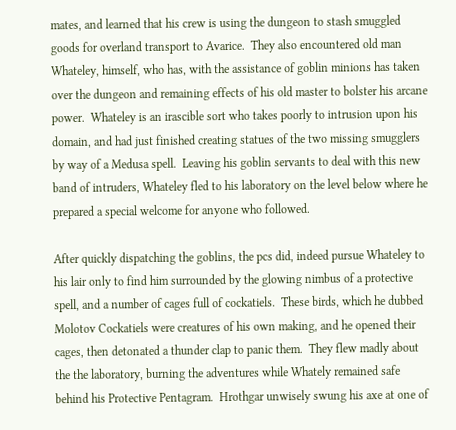mates, and learned that his crew is using the dungeon to stash smuggled goods for overland transport to Avarice.  They also encountered old man Whateley, himself, who has, with the assistance of goblin minions has taken over the dungeon and remaining effects of his old master to bolster his arcane power.  Whateley is an irascible sort who takes poorly to intrusion upon his domain, and had just finished creating statues of the two missing smugglers by way of a Medusa spell.  Leaving his goblin servants to deal with this new band of intruders, Whateley fled to his laboratory on the level below where he prepared a special welcome for anyone who followed.

After quickly dispatching the goblins, the pcs did, indeed pursue Whateley to his lair only to find him surrounded by the glowing nimbus of a protective spell, and a number of cages full of cockatiels.  These birds, which he dubbed Molotov Cockatiels were creatures of his own making, and he opened their cages, then detonated a thunder clap to panic them.  They flew madly about the the laboratory, burning the adventures while Whately remained safe behind his Protective Pentagram.  Hrothgar unwisely swung his axe at one of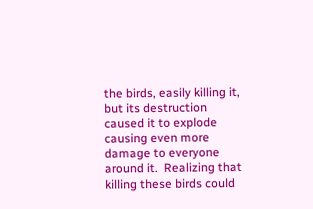the birds, easily killing it, but its destruction caused it to explode causing even more damage to everyone around it.  Realizing that killing these birds could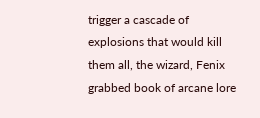trigger a cascade of explosions that would kill them all, the wizard, Fenix grabbed book of arcane lore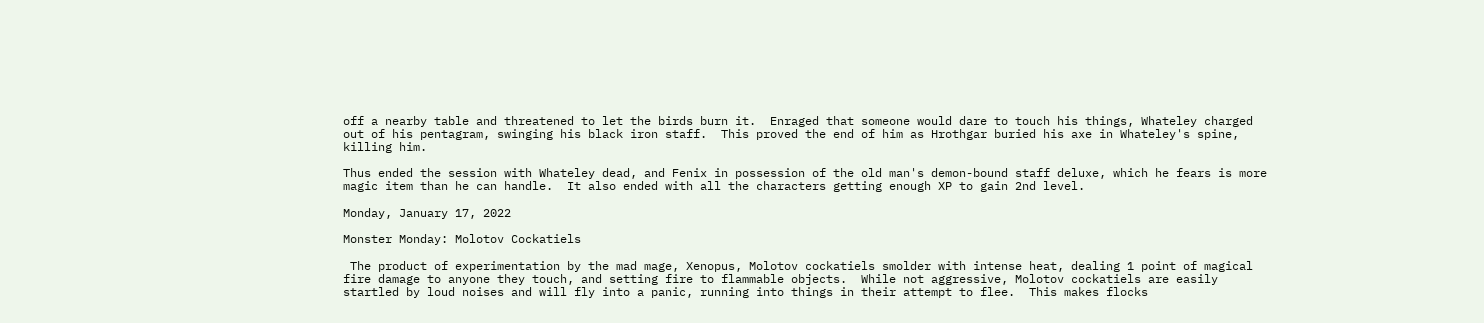off a nearby table and threatened to let the birds burn it.  Enraged that someone would dare to touch his things, Whateley charged out of his pentagram, swinging his black iron staff.  This proved the end of him as Hrothgar buried his axe in Whateley's spine, killing him.

Thus ended the session with Whateley dead, and Fenix in possession of the old man's demon-bound staff deluxe, which he fears is more magic item than he can handle.  It also ended with all the characters getting enough XP to gain 2nd level.

Monday, January 17, 2022

Monster Monday: Molotov Cockatiels

 The product of experimentation by the mad mage, Xenopus, Molotov cockatiels smolder with intense heat, dealing 1 point of magical fire damage to anyone they touch, and setting fire to flammable objects.  While not aggressive, Molotov cockatiels are easily startled by loud noises and will fly into a panic, running into things in their attempt to flee.  This makes flocks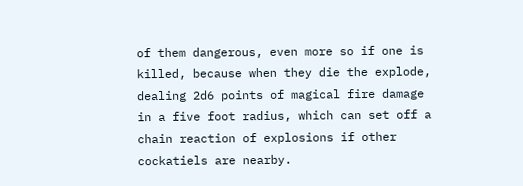of them dangerous, even more so if one is killed, because when they die the explode, dealing 2d6 points of magical fire damage in a five foot radius, which can set off a chain reaction of explosions if other cockatiels are nearby.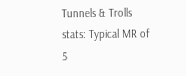Tunnels & Trolls stats: Typical MR of 5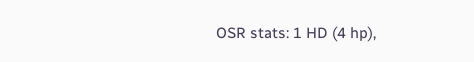OSR stats: 1 HD (4 hp),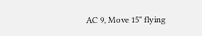AC 9, Move 15" flying